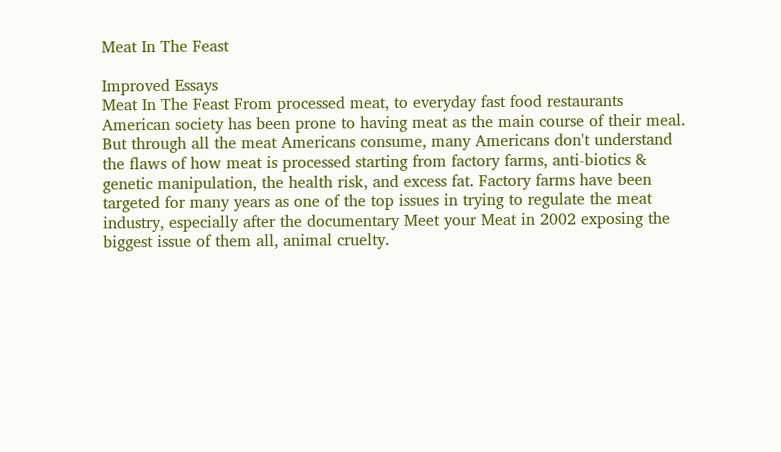Meat In The Feast

Improved Essays
Meat In The Feast From processed meat, to everyday fast food restaurants American society has been prone to having meat as the main course of their meal. But through all the meat Americans consume, many Americans don't understand the flaws of how meat is processed starting from factory farms, anti-biotics & genetic manipulation, the health risk, and excess fat. Factory farms have been targeted for many years as one of the top issues in trying to regulate the meat industry, especially after the documentary Meet your Meat in 2002 exposing the biggest issue of them all, animal cruelty.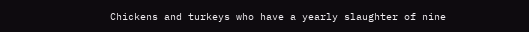Chickens and turkeys who have a yearly slaughter of nine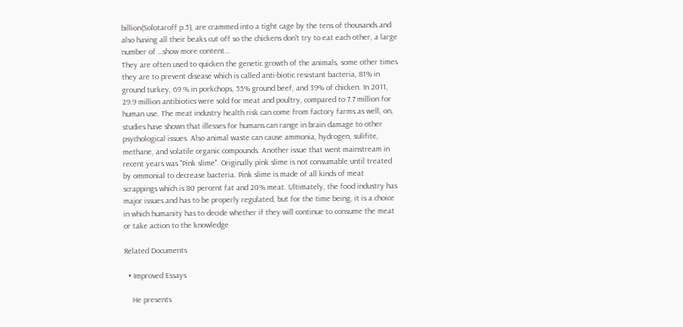billion(Solotaroff p.5), are crammed into a tight cage by the tens of thousands and also having all their beaks cut off so the chickens don't try to eat each other, a large number of …show more content…
They are often used to quicken the genetic growth of the animals, some other times they are to prevent disease which is called anti-biotic resistant bacteria, 81% in ground turkey, 69 % in porkchops, 55% ground beef, and 39% of chicken. In 2011, 29.9 million antibiotics were sold for meat and poultry, compared to 7.7 million for human use. The meat industry health risk can come from factory farms as well, on, studies have shown that illesses for humans can range in brain damage to other psychological issues. Also animal waste can cause ammonia, hydrogen, sulifite, methane, and volatile organic compounds. Another issue that went mainstream in recent years was "Pink slime". Originally pink slime is not consumable until treated by ommonial to decrease bacteria. Pink slime is made of all kinds of meat scrappings which is 80 percent fat and 20% meat. Ultimately, the food industry has major issues and has to be properly regulated, but for the time being, it is a choice in which humanity has to decide whether if they will continue to consume the meat or take action to the knowledge

Related Documents

  • Improved Essays

    He presents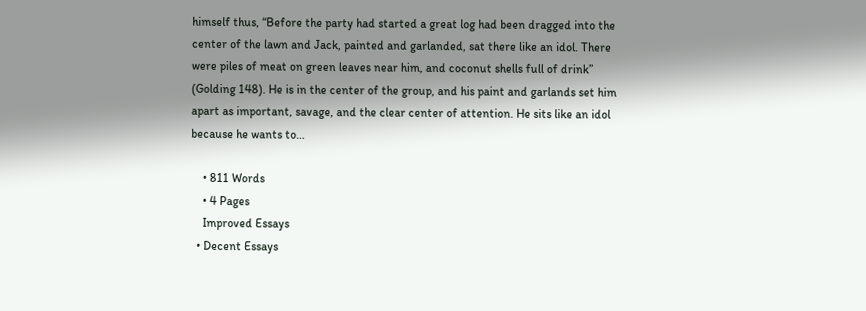himself thus, “Before the party had started a great log had been dragged into the center of the lawn and Jack, painted and garlanded, sat there like an idol. There were piles of meat on green leaves near him, and coconut shells full of drink” (Golding 148). He is in the center of the group, and his paint and garlands set him apart as important, savage, and the clear center of attention. He sits like an idol because he wants to…

    • 811 Words
    • 4 Pages
    Improved Essays
  • Decent Essays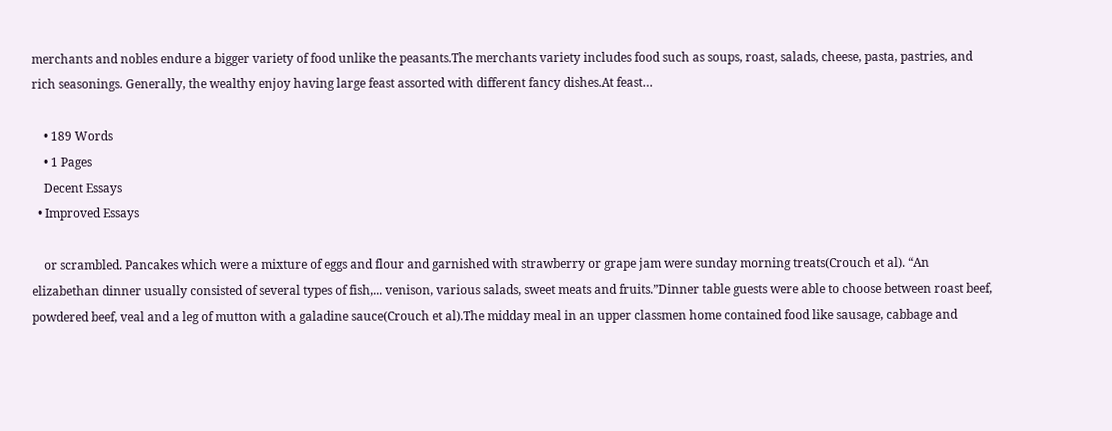merchants and nobles endure a bigger variety of food unlike the peasants.The merchants variety includes food such as soups, roast, salads, cheese, pasta, pastries, and rich seasonings. Generally, the wealthy enjoy having large feast assorted with different fancy dishes.At feast…

    • 189 Words
    • 1 Pages
    Decent Essays
  • Improved Essays

    or scrambled. Pancakes which were a mixture of eggs and flour and garnished with strawberry or grape jam were sunday morning treats(Crouch et al). “An elizabethan dinner usually consisted of several types of fish,... venison, various salads, sweet meats and fruits.”Dinner table guests were able to choose between roast beef, powdered beef, veal and a leg of mutton with a galadine sauce(Crouch et al).The midday meal in an upper classmen home contained food like sausage, cabbage and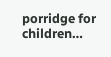porridge for children…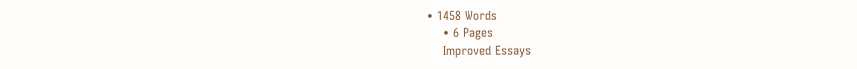• 1458 Words
    • 6 Pages
    Improved Essays